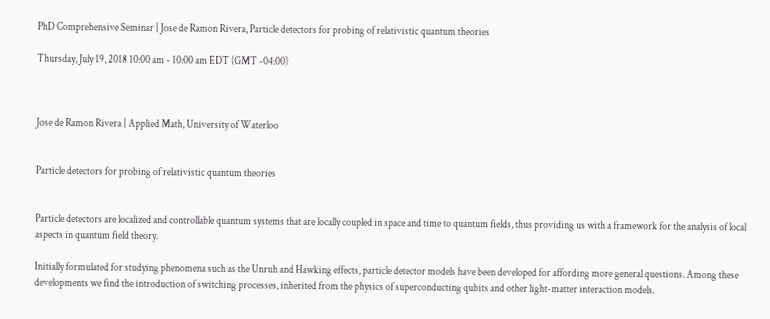PhD Comprehensive Seminar | Jose de Ramon Rivera, Particle detectors for probing of relativistic quantum theories

Thursday, July 19, 2018 10:00 am - 10:00 am EDT (GMT -04:00)



Jose de Ramon Rivera | Applied Math, University of Waterloo


Particle detectors for probing of relativistic quantum theories


Particle detectors are localized and controllable quantum systems that are locally coupled in space and time to quantum fields, thus providing us with a framework for the analysis of local aspects in quantum field theory.

Initially formulated for studying phenomena such as the Unruh and Hawking effects, particle detector models have been developed for affording more general questions. Among these developments we find the introduction of switching processes, inherited from the physics of superconducting qubits and other light-matter interaction models.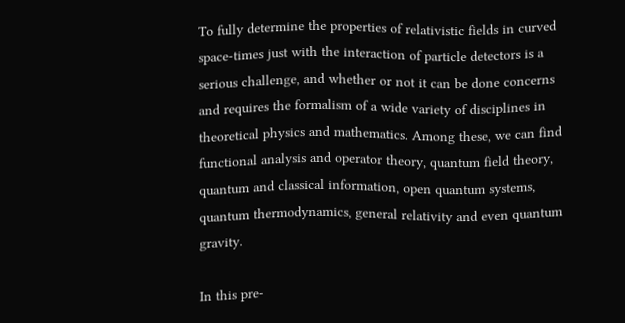To fully determine the properties of relativistic fields in curved space-times just with the interaction of particle detectors is a serious challenge, and whether or not it can be done concerns and requires the formalism of a wide variety of disciplines in theoretical physics and mathematics. Among these, we can find functional analysis and operator theory, quantum field theory, quantum and classical information, open quantum systems, quantum thermodynamics, general relativity and even quantum gravity.

In this pre-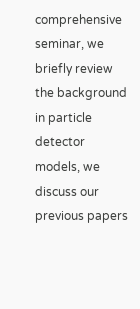comprehensive seminar, we briefly review the background in particle detector models, we discuss our previous papers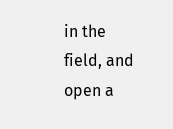in the field, and open a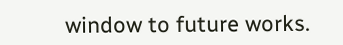window to future works.